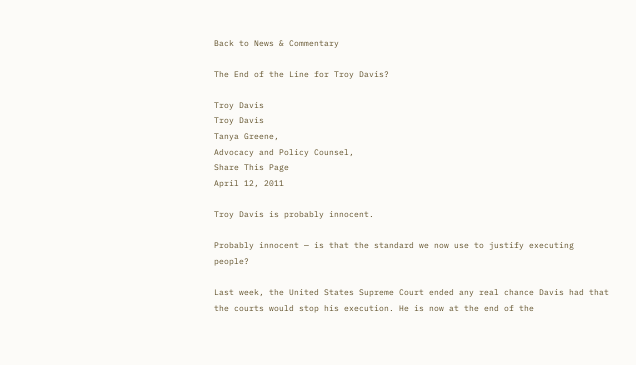Back to News & Commentary

The End of the Line for Troy Davis?

Troy Davis
Troy Davis
Tanya Greene,
Advocacy and Policy Counsel,
Share This Page
April 12, 2011

Troy Davis is probably innocent.

Probably innocent — is that the standard we now use to justify executing people?

Last week, the United States Supreme Court ended any real chance Davis had that the courts would stop his execution. He is now at the end of the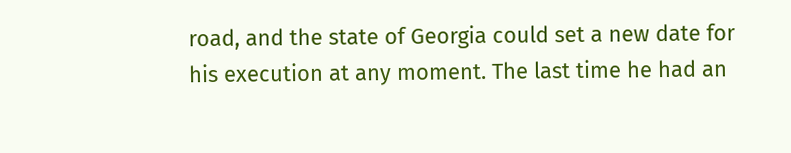road, and the state of Georgia could set a new date for his execution at any moment. The last time he had an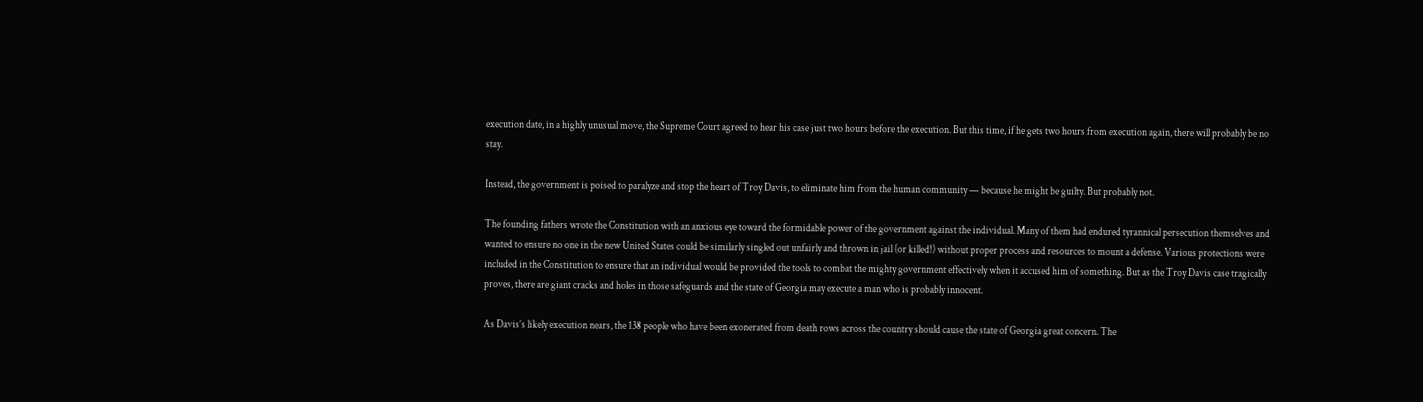execution date, in a highly unusual move, the Supreme Court agreed to hear his case just two hours before the execution. But this time, if he gets two hours from execution again, there will probably be no stay.

Instead, the government is poised to paralyze and stop the heart of Troy Davis, to eliminate him from the human community — because he might be guilty. But probably not.

The founding fathers wrote the Constitution with an anxious eye toward the formidable power of the government against the individual. Many of them had endured tyrannical persecution themselves and wanted to ensure no one in the new United States could be similarly singled out unfairly and thrown in jail (or killed!) without proper process and resources to mount a defense. Various protections were included in the Constitution to ensure that an individual would be provided the tools to combat the mighty government effectively when it accused him of something. But as the Troy Davis case tragically proves, there are giant cracks and holes in those safeguards and the state of Georgia may execute a man who is probably innocent.

As Davis’s likely execution nears, the 138 people who have been exonerated from death rows across the country should cause the state of Georgia great concern. The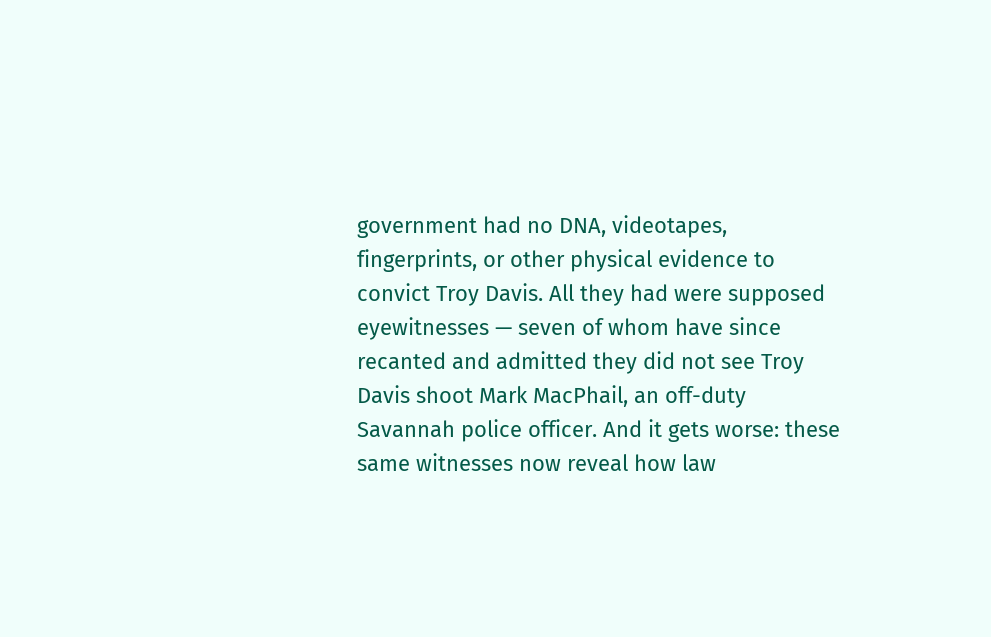government had no DNA, videotapes, fingerprints, or other physical evidence to convict Troy Davis. All they had were supposed eyewitnesses — seven of whom have since recanted and admitted they did not see Troy Davis shoot Mark MacPhail, an off-duty Savannah police officer. And it gets worse: these same witnesses now reveal how law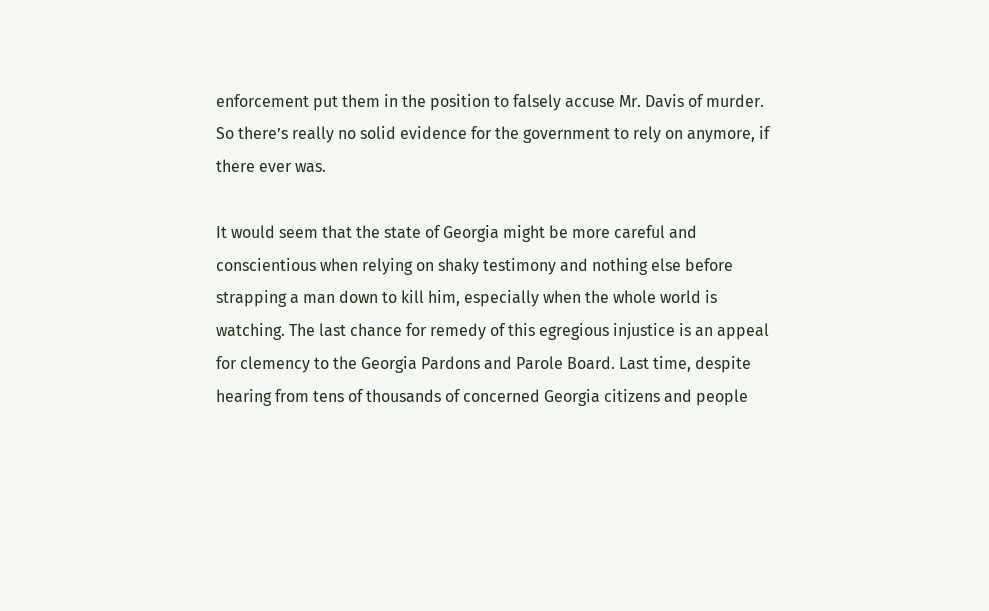enforcement put them in the position to falsely accuse Mr. Davis of murder. So there’s really no solid evidence for the government to rely on anymore, if there ever was.

It would seem that the state of Georgia might be more careful and conscientious when relying on shaky testimony and nothing else before strapping a man down to kill him, especially when the whole world is watching. The last chance for remedy of this egregious injustice is an appeal for clemency to the Georgia Pardons and Parole Board. Last time, despite hearing from tens of thousands of concerned Georgia citizens and people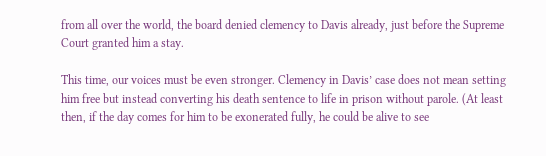from all over the world, the board denied clemency to Davis already, just before the Supreme Court granted him a stay.

This time, our voices must be even stronger. Clemency in Davis’ case does not mean setting him free but instead converting his death sentence to life in prison without parole. (At least then, if the day comes for him to be exonerated fully, he could be alive to see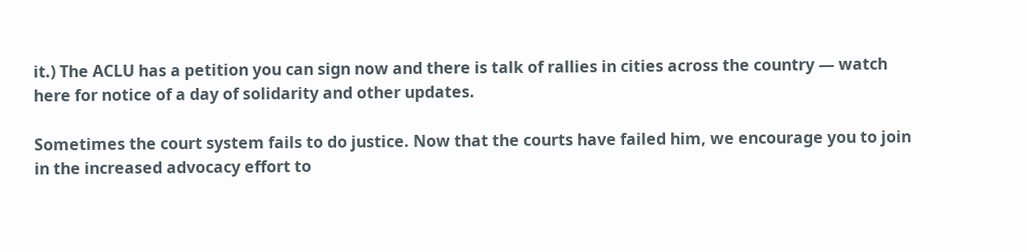it.) The ACLU has a petition you can sign now and there is talk of rallies in cities across the country — watch here for notice of a day of solidarity and other updates.

Sometimes the court system fails to do justice. Now that the courts have failed him, we encourage you to join in the increased advocacy effort to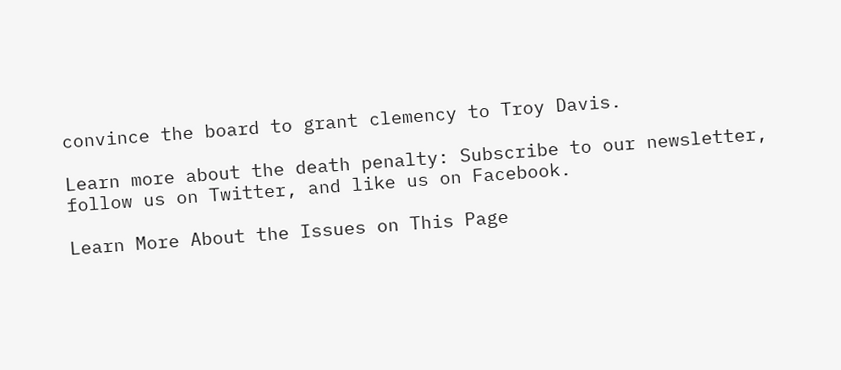convince the board to grant clemency to Troy Davis.

Learn more about the death penalty: Subscribe to our newsletter, follow us on Twitter, and like us on Facebook.

Learn More About the Issues on This Page